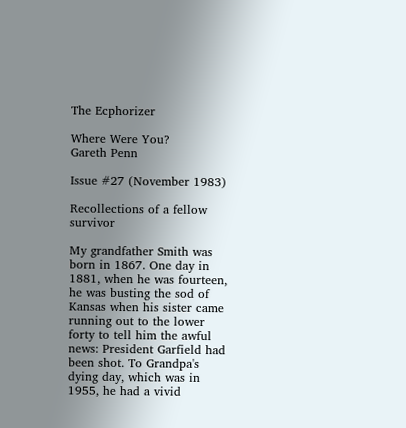The Ecphorizer

Where Were You?
Gareth Penn

Issue #27 (November 1983)

Recollections of a fellow survivor

My grandfather Smith was born in 1867. One day in 1881, when he was fourteen, he was busting the sod of Kansas when his sister came running out to the lower forty to tell him the awful news: President Garfield had been shot. To Grandpa's dying day, which was in 1955, he had a vivid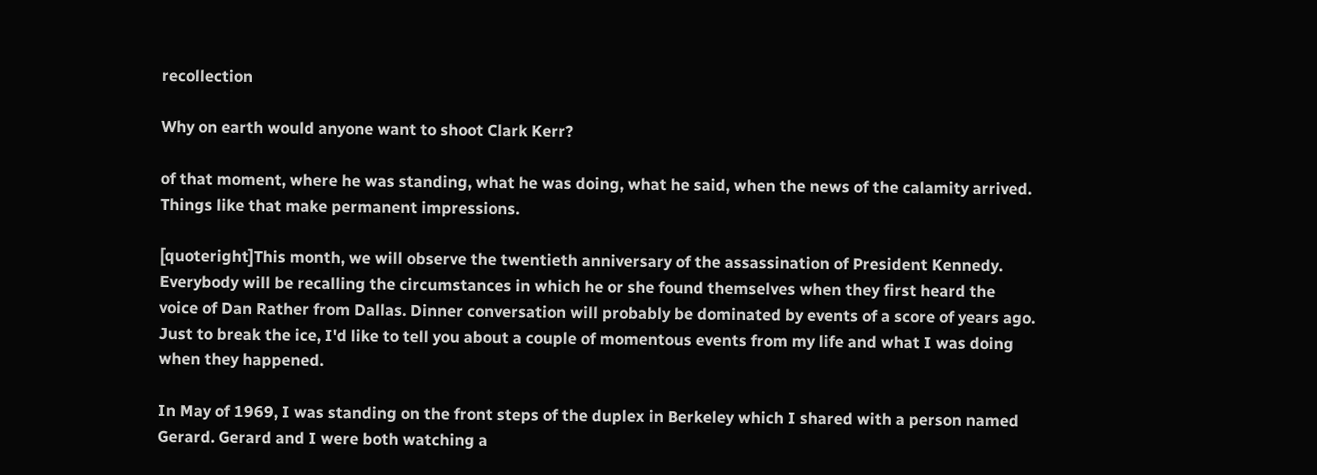recollection

Why on earth would anyone want to shoot Clark Kerr?

of that moment, where he was standing, what he was doing, what he said, when the news of the calamity arrived. Things like that make permanent impressions.

[quoteright]This month, we will observe the twentieth anniversary of the assassination of President Kennedy. Everybody will be recalling the circumstances in which he or she found themselves when they first heard the voice of Dan Rather from Dallas. Dinner conversation will probably be dominated by events of a score of years ago. Just to break the ice, I'd like to tell you about a couple of momentous events from my life and what I was doing when they happened.

In May of 1969, I was standing on the front steps of the duplex in Berkeley which I shared with a person named Gerard. Gerard and I were both watching a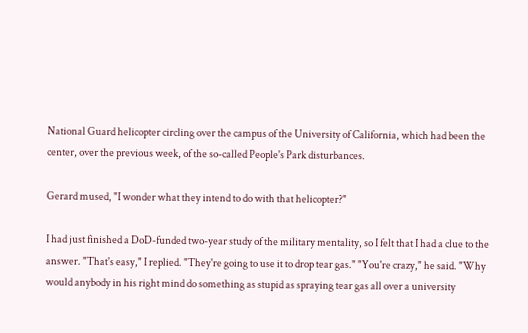National Guard helicopter circling over the campus of the University of California, which had been the center, over the previous week, of the so-called People's Park disturbances.

Gerard mused, "I wonder what they intend to do with that helicopter?"

I had just finished a DoD-funded two-year study of the military mentality, so I felt that I had a clue to the answer. "That's easy," I replied. "They're going to use it to drop tear gas." "You're crazy," he said. "Why would anybody in his right mind do something as stupid as spraying tear gas all over a university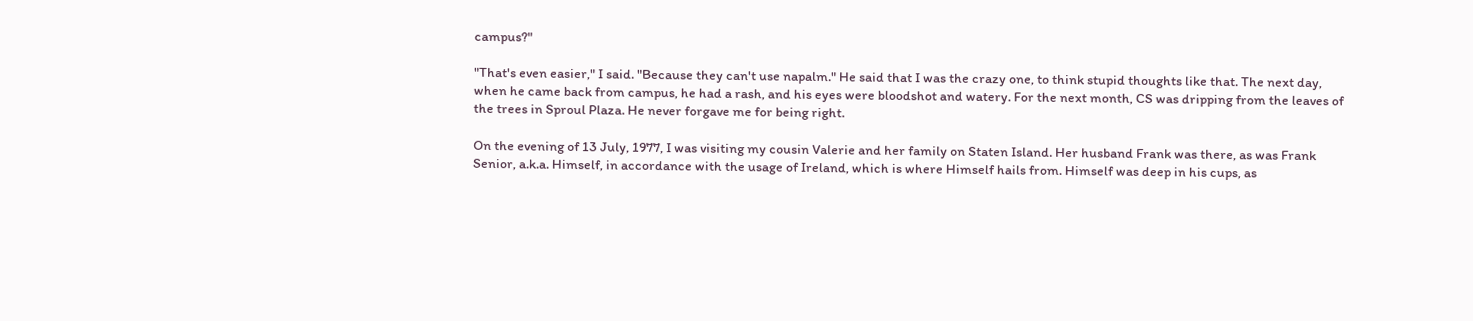campus?"

"That's even easier," I said. "Because they can't use napalm." He said that I was the crazy one, to think stupid thoughts like that. The next day, when he came back from campus, he had a rash, and his eyes were bloodshot and watery. For the next month, CS was dripping from the leaves of the trees in Sproul Plaza. He never forgave me for being right.

On the evening of 13 July, 1977, I was visiting my cousin Valerie and her family on Staten Island. Her husband Frank was there, as was Frank Senior, a.k.a. Himself, in accordance with the usage of Ireland, which is where Himself hails from. Himself was deep in his cups, as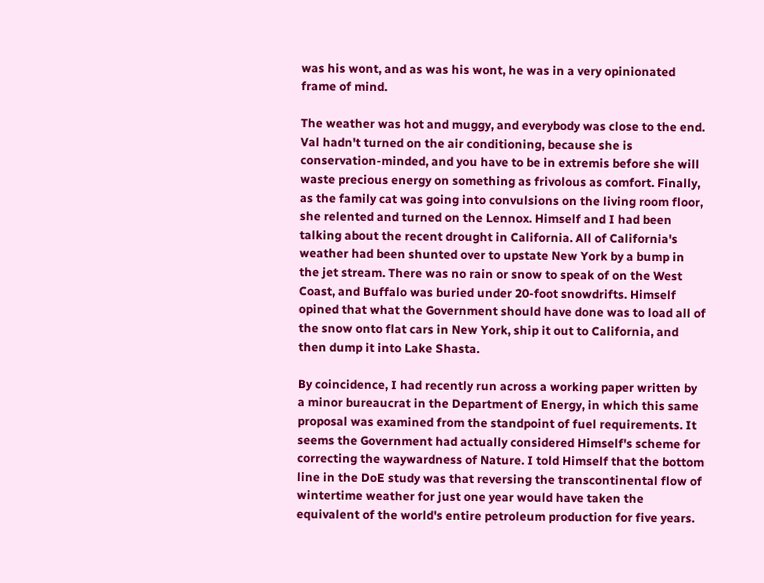was his wont, and as was his wont, he was in a very opinionated frame of mind.

The weather was hot and muggy, and everybody was close to the end. Val hadn't turned on the air conditioning, because she is conservation-minded, and you have to be in extremis before she will waste precious energy on something as frivolous as comfort. Finally, as the family cat was going into convulsions on the living room floor, she relented and turned on the Lennox. Himself and I had been talking about the recent drought in California. All of California's weather had been shunted over to upstate New York by a bump in the jet stream. There was no rain or snow to speak of on the West Coast, and Buffalo was buried under 20-foot snowdrifts. Himself opined that what the Government should have done was to load all of the snow onto flat cars in New York, ship it out to California, and then dump it into Lake Shasta.

By coincidence, I had recently run across a working paper written by a minor bureaucrat in the Department of Energy, in which this same proposal was examined from the standpoint of fuel requirements. It seems the Government had actually considered Himself's scheme for correcting the waywardness of Nature. I told Himself that the bottom line in the DoE study was that reversing the transcontinental flow of wintertime weather for just one year would have taken the equivalent of the world's entire petroleum production for five years.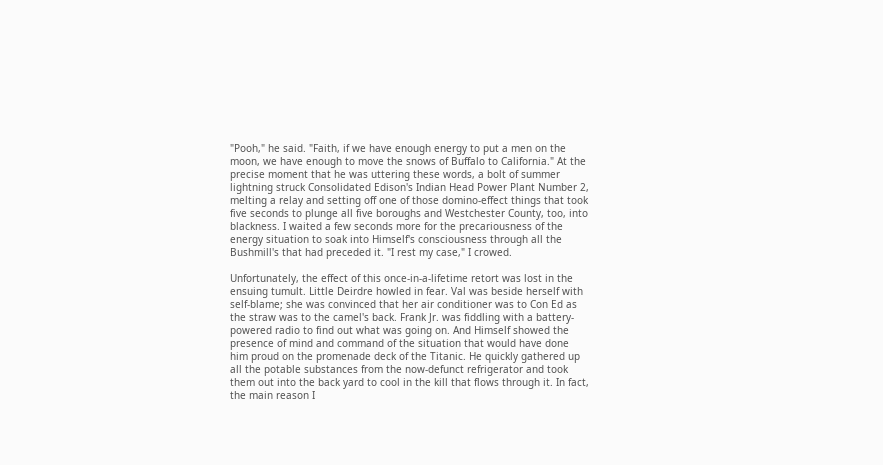"Pooh," he said. "Faith, if we have enough energy to put a men on the moon, we have enough to move the snows of Buffalo to California." At the precise moment that he was uttering these words, a bolt of summer lightning struck Consolidated Edison's Indian Head Power Plant Number 2, melting a relay and setting off one of those domino-effect things that took five seconds to plunge all five boroughs and Westchester County, too, into blackness. I waited a few seconds more for the precariousness of the energy situation to soak into Himself's consciousness through all the Bushmill's that had preceded it. "I rest my case," I crowed.

Unfortunately, the effect of this once-in-a-lifetime retort was lost in the ensuing tumult. Little Deirdre howled in fear. Val was beside herself with self-blame; she was convinced that her air conditioner was to Con Ed as the straw was to the camel's back. Frank Jr. was fiddling with a battery-powered radio to find out what was going on. And Himself showed the presence of mind and command of the situation that would have done him proud on the promenade deck of the Titanic. He quickly gathered up all the potable substances from the now-defunct refrigerator and took them out into the back yard to cool in the kill that flows through it. In fact, the main reason I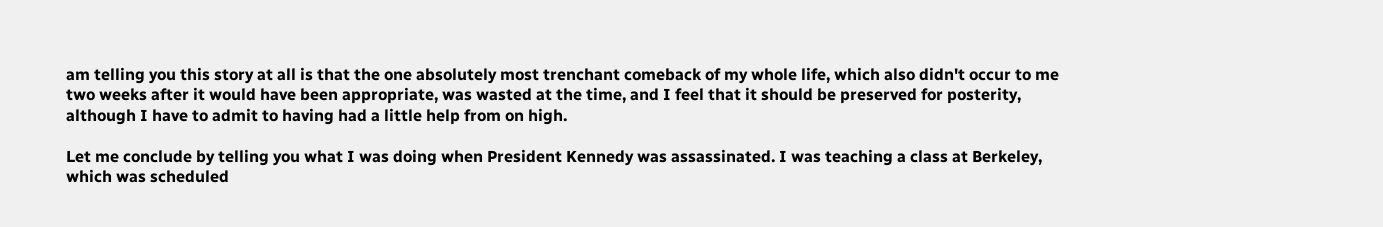am telling you this story at all is that the one absolutely most trenchant comeback of my whole life, which also didn't occur to me two weeks after it would have been appropriate, was wasted at the time, and I feel that it should be preserved for posterity, although I have to admit to having had a little help from on high.

Let me conclude by telling you what I was doing when President Kennedy was assassinated. I was teaching a class at Berkeley, which was scheduled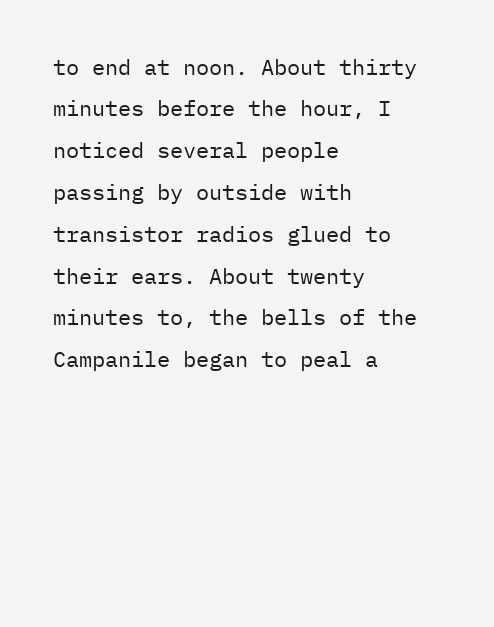to end at noon. About thirty minutes before the hour, I noticed several people passing by outside with transistor radios glued to their ears. About twenty minutes to, the bells of the Campanile began to peal a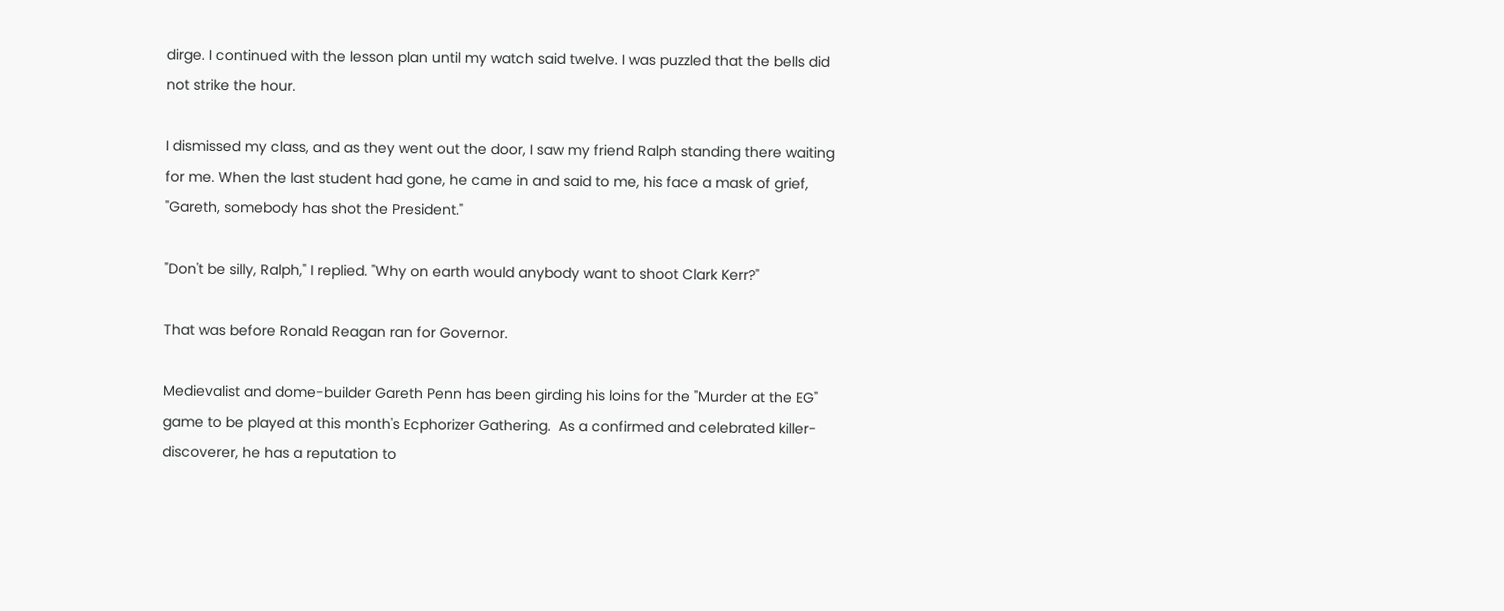dirge. I continued with the lesson plan until my watch said twelve. I was puzzled that the bells did not strike the hour.

I dismissed my class, and as they went out the door, I saw my friend Ralph standing there waiting for me. When the last student had gone, he came in and said to me, his face a mask of grief, "Gareth, somebody has shot the President."

"Don't be silly, Ralph," I replied. "Why on earth would anybody want to shoot Clark Kerr?"

That was before Ronald Reagan ran for Governor.

Medievalist and dome-builder Gareth Penn has been girding his loins for the "Murder at the EG" game to be played at this month's Ecphorizer Gathering.  As a confirmed and celebrated killer-discoverer, he has a reputation to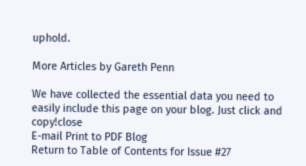uphold.

More Articles by Gareth Penn

We have collected the essential data you need to easily include this page on your blog. Just click and copy!close
E-mail Print to PDF Blog
Return to Table of Contents for Issue #27